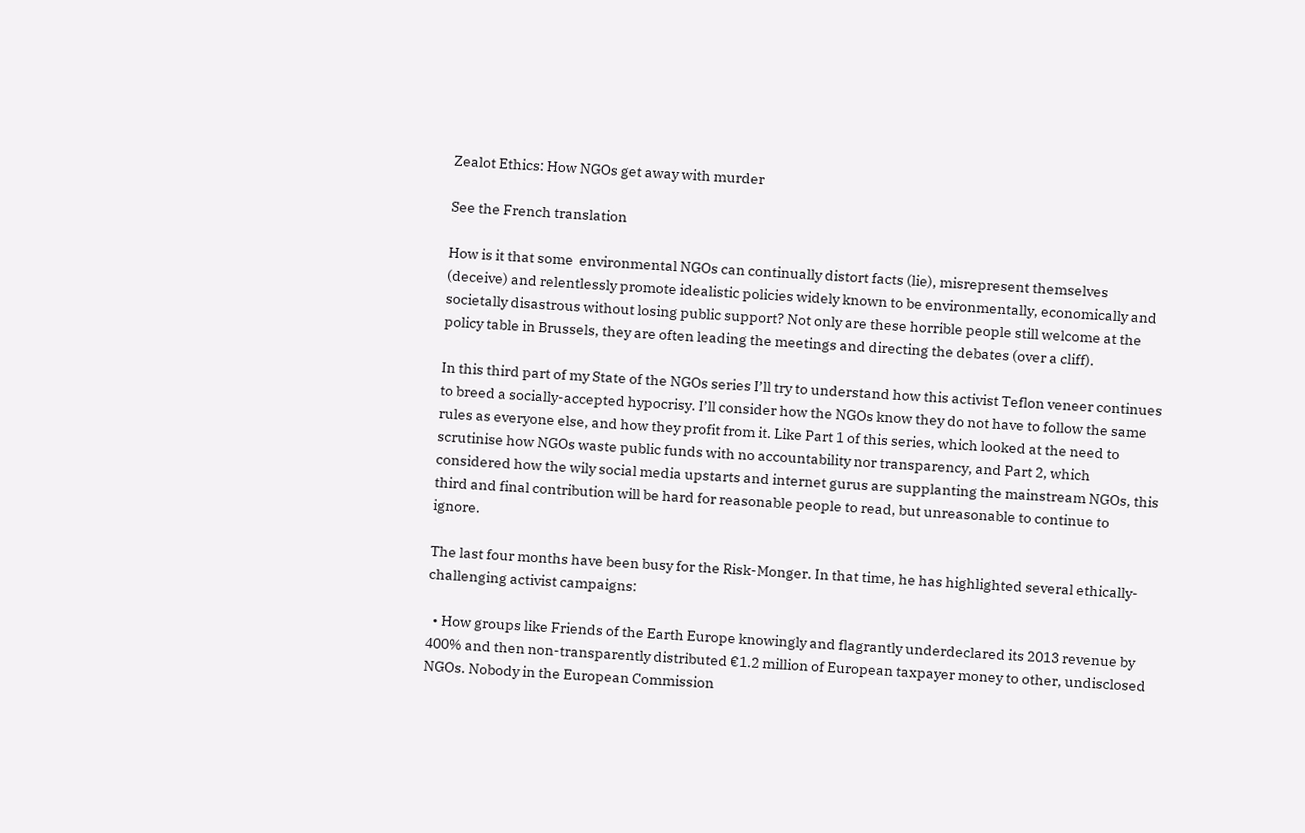Zealot Ethics: How NGOs get away with murder

See the French translation

How is it that some  environmental NGOs can continually distort facts (lie), misrepresent themselves (deceive) and relentlessly promote idealistic policies widely known to be environmentally, economically and societally disastrous without losing public support? Not only are these horrible people still welcome at the policy table in Brussels, they are often leading the meetings and directing the debates (over a cliff).

In this third part of my State of the NGOs series I’ll try to understand how this activist Teflon veneer continues to breed a socially-accepted hypocrisy. I’ll consider how the NGOs know they do not have to follow the same rules as everyone else, and how they profit from it. Like Part 1 of this series, which looked at the need to scrutinise how NGOs waste public funds with no accountability nor transparency, and Part 2, which considered how the wily social media upstarts and internet gurus are supplanting the mainstream NGOs, this third and final contribution will be hard for reasonable people to read, but unreasonable to continue to ignore.

The last four months have been busy for the Risk-Monger. In that time, he has highlighted several ethically-challenging activist campaigns:

  • How groups like Friends of the Earth Europe knowingly and flagrantly underdeclared its 2013 revenue by 400% and then non-transparently distributed €1.2 million of European taxpayer money to other, undisclosed NGOs. Nobody in the European Commission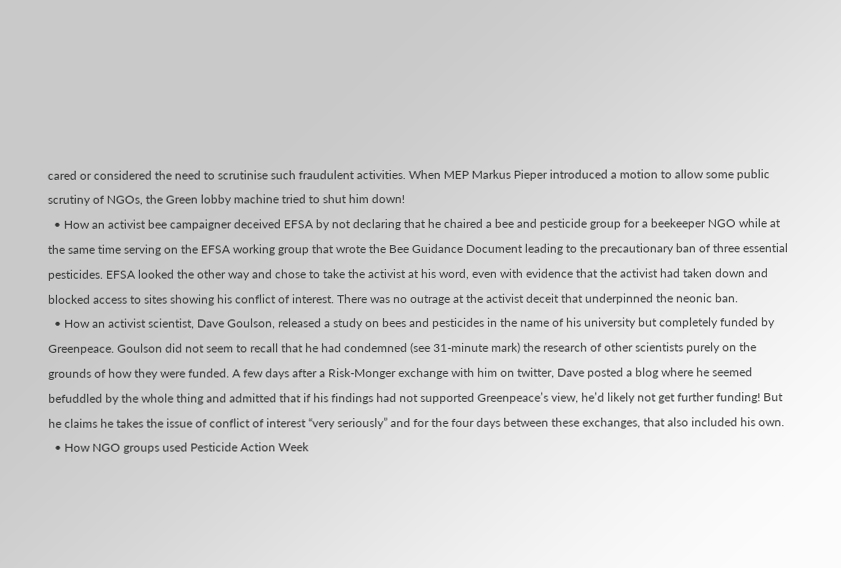cared or considered the need to scrutinise such fraudulent activities. When MEP Markus Pieper introduced a motion to allow some public scrutiny of NGOs, the Green lobby machine tried to shut him down!
  • How an activist bee campaigner deceived EFSA by not declaring that he chaired a bee and pesticide group for a beekeeper NGO while at the same time serving on the EFSA working group that wrote the Bee Guidance Document leading to the precautionary ban of three essential pesticides. EFSA looked the other way and chose to take the activist at his word, even with evidence that the activist had taken down and blocked access to sites showing his conflict of interest. There was no outrage at the activist deceit that underpinned the neonic ban.
  • How an activist scientist, Dave Goulson, released a study on bees and pesticides in the name of his university but completely funded by Greenpeace. Goulson did not seem to recall that he had condemned (see 31-minute mark) the research of other scientists purely on the grounds of how they were funded. A few days after a Risk-Monger exchange with him on twitter, Dave posted a blog where he seemed befuddled by the whole thing and admitted that if his findings had not supported Greenpeace’s view, he’d likely not get further funding! But he claims he takes the issue of conflict of interest “very seriously” and for the four days between these exchanges, that also included his own.
  • How NGO groups used Pesticide Action Week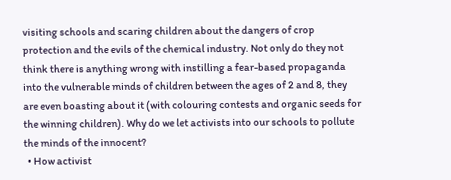visiting schools and scaring children about the dangers of crop protection and the evils of the chemical industry. Not only do they not think there is anything wrong with instilling a fear-based propaganda into the vulnerable minds of children between the ages of 2 and 8, they are even boasting about it (with colouring contests and organic seeds for the winning children). Why do we let activists into our schools to pollute the minds of the innocent?
  • How activist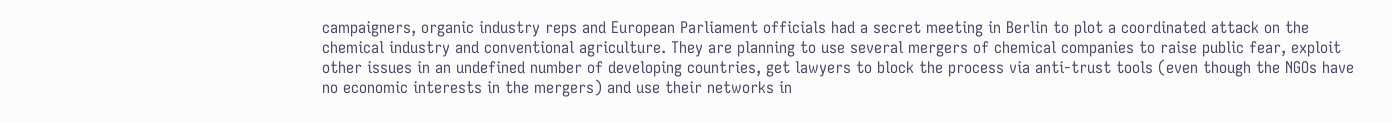campaigners, organic industry reps and European Parliament officials had a secret meeting in Berlin to plot a coordinated attack on the chemical industry and conventional agriculture. They are planning to use several mergers of chemical companies to raise public fear, exploit other issues in an undefined number of developing countries, get lawyers to block the process via anti-trust tools (even though the NGOs have no economic interests in the mergers) and use their networks in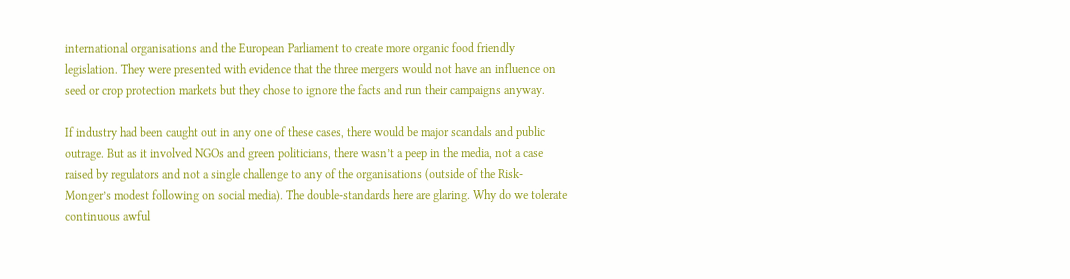international organisations and the European Parliament to create more organic food friendly legislation. They were presented with evidence that the three mergers would not have an influence on seed or crop protection markets but they chose to ignore the facts and run their campaigns anyway.

If industry had been caught out in any one of these cases, there would be major scandals and public outrage. But as it involved NGOs and green politicians, there wasn’t a peep in the media, not a case raised by regulators and not a single challenge to any of the organisations (outside of the Risk-Monger’s modest following on social media). The double-standards here are glaring. Why do we tolerate continuous awful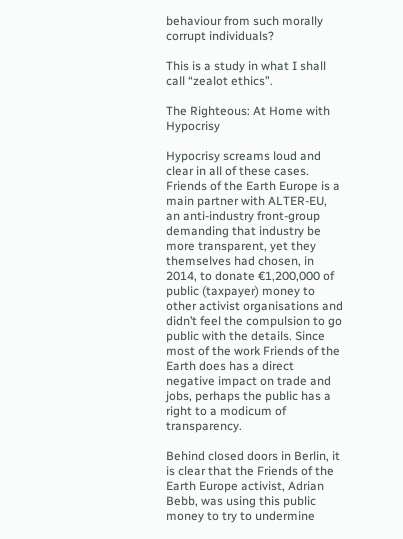behaviour from such morally corrupt individuals?

This is a study in what I shall call “zealot ethics”.

The Righteous: At Home with Hypocrisy

Hypocrisy screams loud and clear in all of these cases. Friends of the Earth Europe is a main partner with ALTER-EU, an anti-industry front-group demanding that industry be more transparent, yet they themselves had chosen, in 2014, to donate €1,200,000 of public (taxpayer) money to other activist organisations and didn’t feel the compulsion to go public with the details. Since most of the work Friends of the Earth does has a direct negative impact on trade and jobs, perhaps the public has a right to a modicum of transparency.

Behind closed doors in Berlin, it is clear that the Friends of the Earth Europe activist, Adrian Bebb, was using this public money to try to undermine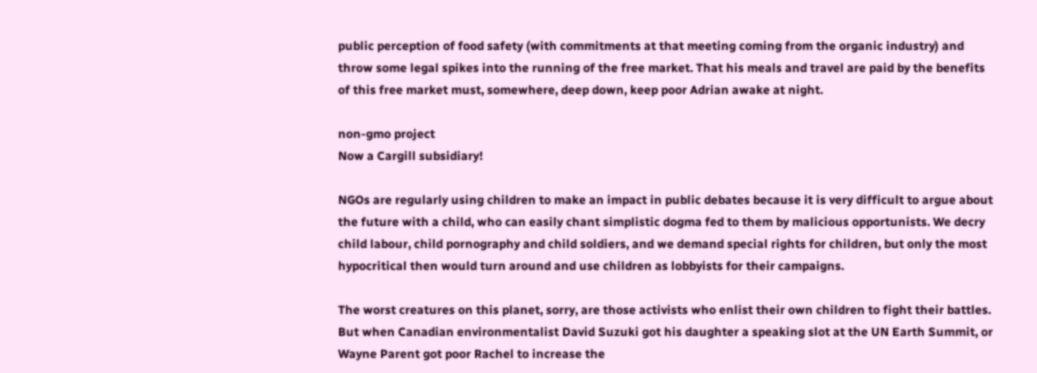public perception of food safety (with commitments at that meeting coming from the organic industry) and throw some legal spikes into the running of the free market. That his meals and travel are paid by the benefits of this free market must, somewhere, deep down, keep poor Adrian awake at night.

non-gmo project
Now a Cargill subsidiary!

NGOs are regularly using children to make an impact in public debates because it is very difficult to argue about the future with a child, who can easily chant simplistic dogma fed to them by malicious opportunists. We decry child labour, child pornography and child soldiers, and we demand special rights for children, but only the most hypocritical then would turn around and use children as lobbyists for their campaigns.

The worst creatures on this planet, sorry, are those activists who enlist their own children to fight their battles. But when Canadian environmentalist David Suzuki got his daughter a speaking slot at the UN Earth Summit, or Wayne Parent got poor Rachel to increase the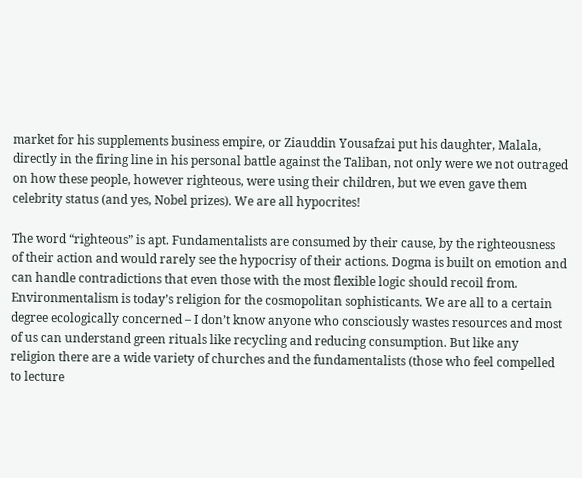market for his supplements business empire, or Ziauddin Yousafzai put his daughter, Malala, directly in the firing line in his personal battle against the Taliban, not only were we not outraged on how these people, however righteous, were using their children, but we even gave them celebrity status (and yes, Nobel prizes). We are all hypocrites!

The word “righteous” is apt. Fundamentalists are consumed by their cause, by the righteousness of their action and would rarely see the hypocrisy of their actions. Dogma is built on emotion and can handle contradictions that even those with the most flexible logic should recoil from. Environmentalism is today’s religion for the cosmopolitan sophisticants. We are all to a certain degree ecologically concerned – I don’t know anyone who consciously wastes resources and most of us can understand green rituals like recycling and reducing consumption. But like any religion there are a wide variety of churches and the fundamentalists (those who feel compelled to lecture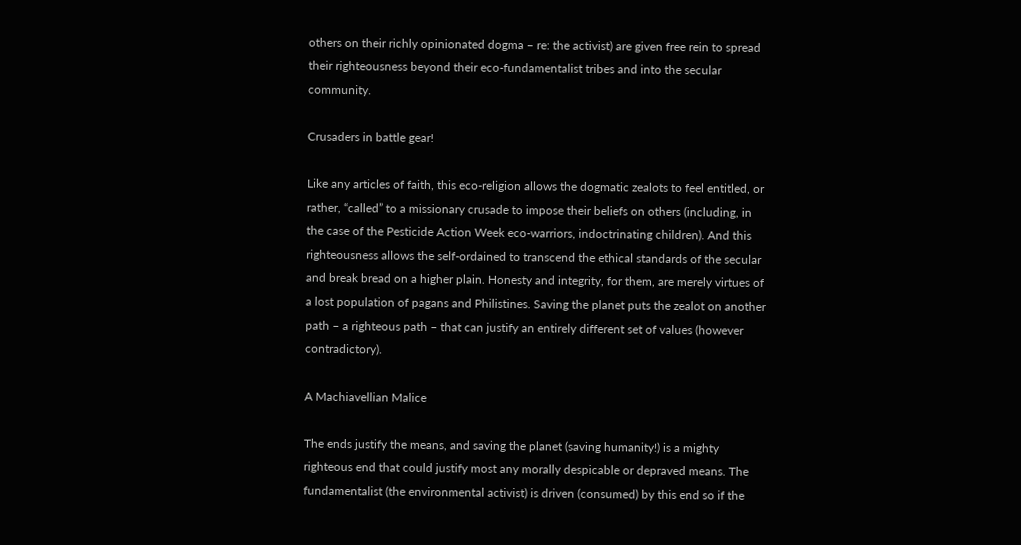others on their richly opinionated dogma – re: the activist) are given free rein to spread their righteousness beyond their eco-fundamentalist tribes and into the secular community.

Crusaders in battle gear!

Like any articles of faith, this eco-religion allows the dogmatic zealots to feel entitled, or rather, “called” to a missionary crusade to impose their beliefs on others (including, in the case of the Pesticide Action Week eco-warriors, indoctrinating children). And this righteousness allows the self-ordained to transcend the ethical standards of the secular and break bread on a higher plain. Honesty and integrity, for them, are merely virtues of a lost population of pagans and Philistines. Saving the planet puts the zealot on another path – a righteous path – that can justify an entirely different set of values (however contradictory).

A Machiavellian Malice

The ends justify the means, and saving the planet (saving humanity!) is a mighty righteous end that could justify most any morally despicable or depraved means. The fundamentalist (the environmental activist) is driven (consumed) by this end so if the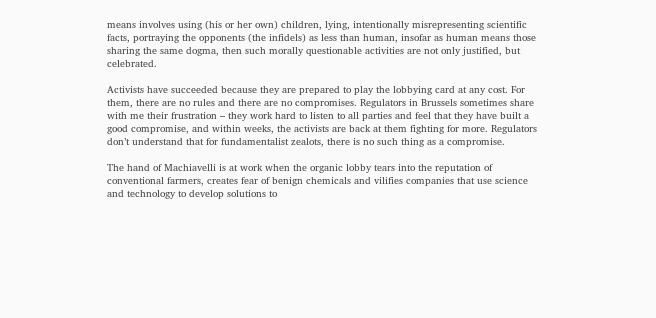means involves using (his or her own) children, lying, intentionally misrepresenting scientific facts, portraying the opponents (the infidels) as less than human, insofar as human means those sharing the same dogma, then such morally questionable activities are not only justified, but celebrated.

Activists have succeeded because they are prepared to play the lobbying card at any cost. For them, there are no rules and there are no compromises. Regulators in Brussels sometimes share with me their frustration – they work hard to listen to all parties and feel that they have built a good compromise, and within weeks, the activists are back at them fighting for more. Regulators don’t understand that for fundamentalist zealots, there is no such thing as a compromise.

The hand of Machiavelli is at work when the organic lobby tears into the reputation of conventional farmers, creates fear of benign chemicals and vilifies companies that use science and technology to develop solutions to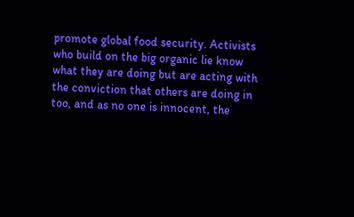promote global food security. Activists who build on the big organic lie know what they are doing but are acting with the conviction that others are doing in too, and as no one is innocent, the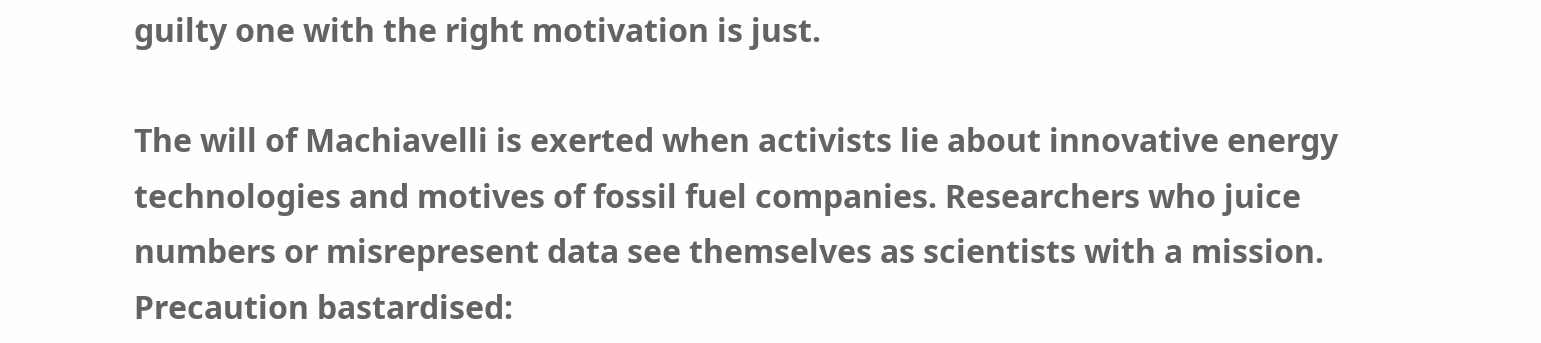guilty one with the right motivation is just.

The will of Machiavelli is exerted when activists lie about innovative energy technologies and motives of fossil fuel companies. Researchers who juice numbers or misrepresent data see themselves as scientists with a mission. Precaution bastardised: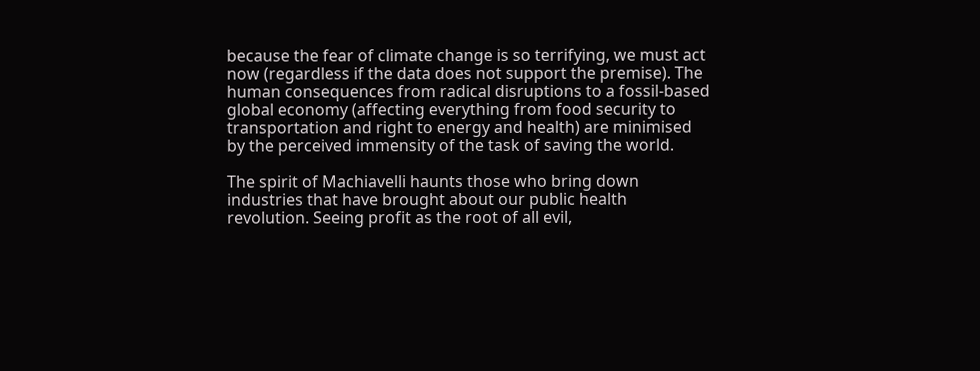because the fear of climate change is so terrifying, we must act now (regardless if the data does not support the premise). The human consequences from radical disruptions to a fossil-based global economy (affecting everything from food security to transportation and right to energy and health) are minimised by the perceived immensity of the task of saving the world.

The spirit of Machiavelli haunts those who bring down industries that have brought about our public health revolution. Seeing profit as the root of all evil,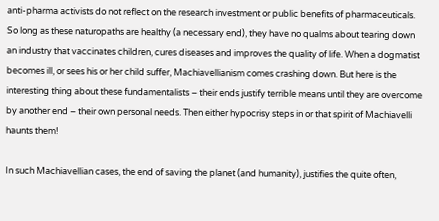anti-pharma activists do not reflect on the research investment or public benefits of pharmaceuticals. So long as these naturopaths are healthy (a necessary end), they have no qualms about tearing down an industry that vaccinates children, cures diseases and improves the quality of life. When a dogmatist becomes ill, or sees his or her child suffer, Machiavellianism comes crashing down. But here is the interesting thing about these fundamentalists – their ends justify terrible means until they are overcome by another end – their own personal needs. Then either hypocrisy steps in or that spirit of Machiavelli haunts them!

In such Machiavellian cases, the end of saving the planet (and humanity), justifies the quite often,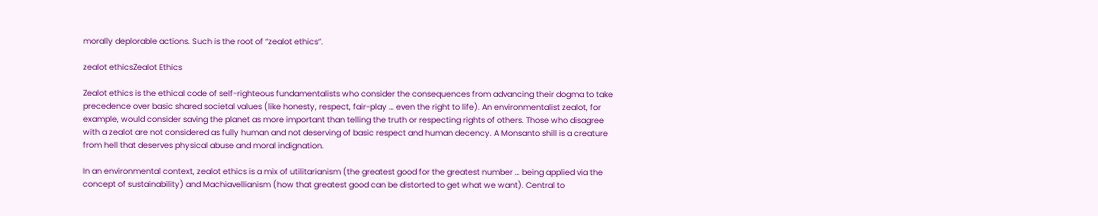morally deplorable actions. Such is the root of “zealot ethics”.

zealot ethicsZealot Ethics

Zealot ethics is the ethical code of self-righteous fundamentalists who consider the consequences from advancing their dogma to take precedence over basic shared societal values (like honesty, respect, fair-play … even the right to life). An environmentalist zealot, for example, would consider saving the planet as more important than telling the truth or respecting rights of others. Those who disagree with a zealot are not considered as fully human and not deserving of basic respect and human decency. A Monsanto shill is a creature from hell that deserves physical abuse and moral indignation.

In an environmental context, zealot ethics is a mix of utilitarianism (the greatest good for the greatest number … being applied via the concept of sustainability) and Machiavellianism (how that greatest good can be distorted to get what we want). Central to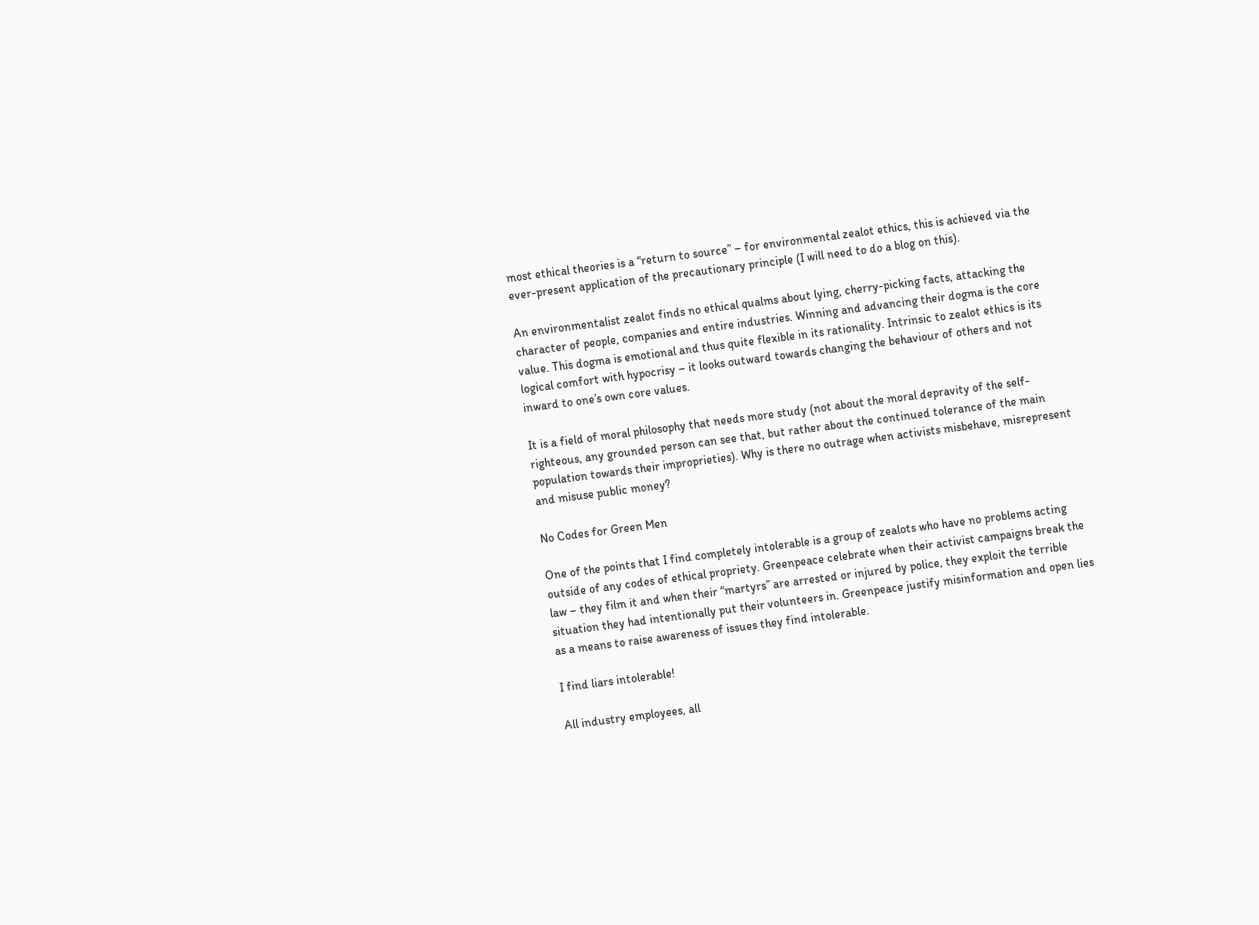most ethical theories is a “return to source” – for environmental zealot ethics, this is achieved via the ever-present application of the precautionary principle (I will need to do a blog on this).

An environmentalist zealot finds no ethical qualms about lying, cherry-picking facts, attacking the character of people, companies and entire industries. Winning and advancing their dogma is the core value. This dogma is emotional and thus quite flexible in its rationality. Intrinsic to zealot ethics is its logical comfort with hypocrisy – it looks outward towards changing the behaviour of others and not inward to one’s own core values.

It is a field of moral philosophy that needs more study (not about the moral depravity of the self-righteous, any grounded person can see that, but rather about the continued tolerance of the main population towards their improprieties). Why is there no outrage when activists misbehave, misrepresent and misuse public money?

No Codes for Green Men

One of the points that I find completely intolerable is a group of zealots who have no problems acting outside of any codes of ethical propriety. Greenpeace celebrate when their activist campaigns break the law – they film it and when their “martyrs” are arrested or injured by police, they exploit the terrible situation they had intentionally put their volunteers in. Greenpeace justify misinformation and open lies as a means to raise awareness of issues they find intolerable.

I find liars intolerable!

All industry employees, all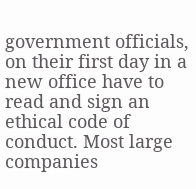government officials, on their first day in a new office have to read and sign an ethical code of conduct. Most large companies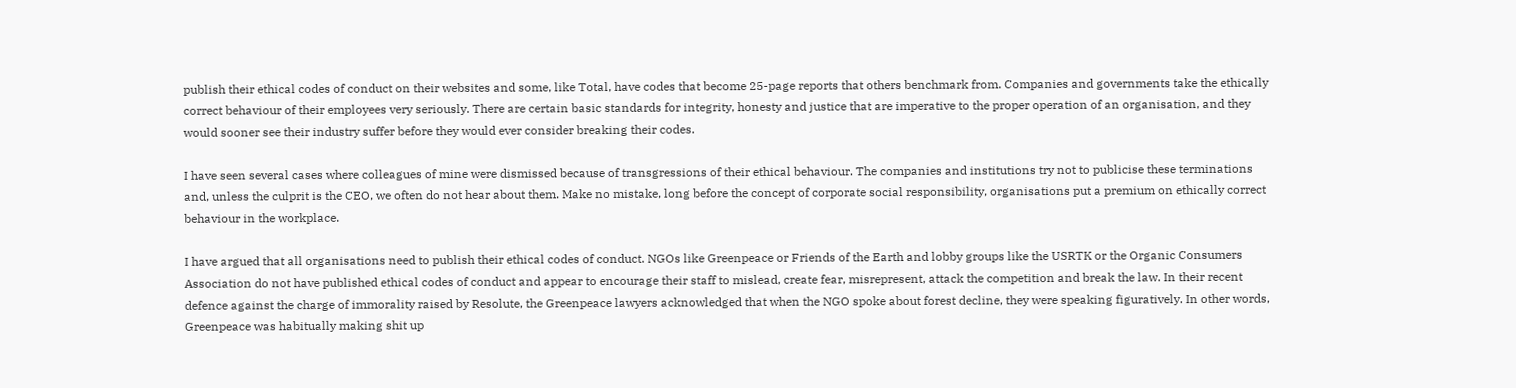publish their ethical codes of conduct on their websites and some, like Total, have codes that become 25-page reports that others benchmark from. Companies and governments take the ethically correct behaviour of their employees very seriously. There are certain basic standards for integrity, honesty and justice that are imperative to the proper operation of an organisation, and they would sooner see their industry suffer before they would ever consider breaking their codes.

I have seen several cases where colleagues of mine were dismissed because of transgressions of their ethical behaviour. The companies and institutions try not to publicise these terminations and, unless the culprit is the CEO, we often do not hear about them. Make no mistake, long before the concept of corporate social responsibility, organisations put a premium on ethically correct behaviour in the workplace.

I have argued that all organisations need to publish their ethical codes of conduct. NGOs like Greenpeace or Friends of the Earth and lobby groups like the USRTK or the Organic Consumers Association do not have published ethical codes of conduct and appear to encourage their staff to mislead, create fear, misrepresent, attack the competition and break the law. In their recent defence against the charge of immorality raised by Resolute, the Greenpeace lawyers acknowledged that when the NGO spoke about forest decline, they were speaking figuratively. In other words, Greenpeace was habitually making shit up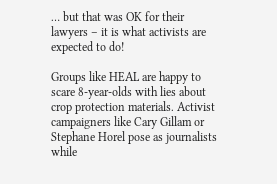… but that was OK for their lawyers – it is what activists are expected to do!

Groups like HEAL are happy to scare 8-year-olds with lies about crop protection materials. Activist campaigners like Cary Gillam or Stephane Horel pose as journalists while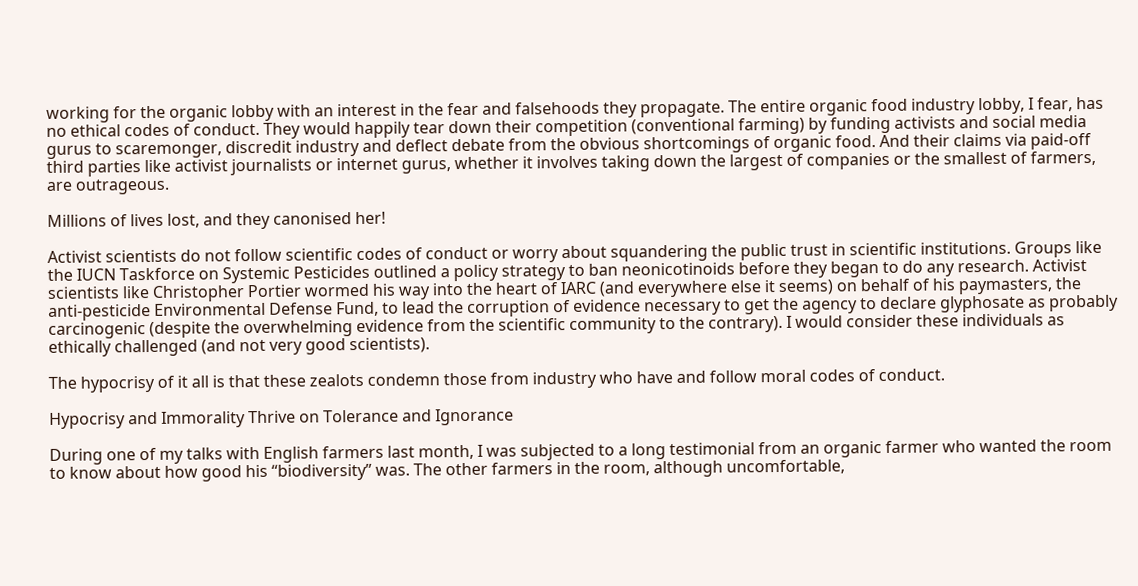working for the organic lobby with an interest in the fear and falsehoods they propagate. The entire organic food industry lobby, I fear, has no ethical codes of conduct. They would happily tear down their competition (conventional farming) by funding activists and social media gurus to scaremonger, discredit industry and deflect debate from the obvious shortcomings of organic food. And their claims via paid-off third parties like activist journalists or internet gurus, whether it involves taking down the largest of companies or the smallest of farmers, are outrageous.

Millions of lives lost, and they canonised her!

Activist scientists do not follow scientific codes of conduct or worry about squandering the public trust in scientific institutions. Groups like the IUCN Taskforce on Systemic Pesticides outlined a policy strategy to ban neonicotinoids before they began to do any research. Activist scientists like Christopher Portier wormed his way into the heart of IARC (and everywhere else it seems) on behalf of his paymasters, the anti-pesticide Environmental Defense Fund, to lead the corruption of evidence necessary to get the agency to declare glyphosate as probably carcinogenic (despite the overwhelming evidence from the scientific community to the contrary). I would consider these individuals as ethically challenged (and not very good scientists).

The hypocrisy of it all is that these zealots condemn those from industry who have and follow moral codes of conduct.

Hypocrisy and Immorality Thrive on Tolerance and Ignorance

During one of my talks with English farmers last month, I was subjected to a long testimonial from an organic farmer who wanted the room to know about how good his “biodiversity” was. The other farmers in the room, although uncomfortable,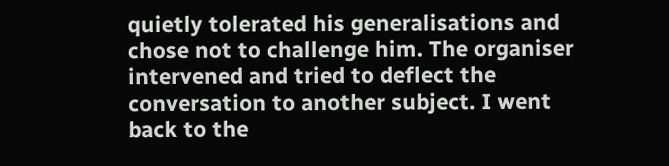quietly tolerated his generalisations and chose not to challenge him. The organiser intervened and tried to deflect the conversation to another subject. I went back to the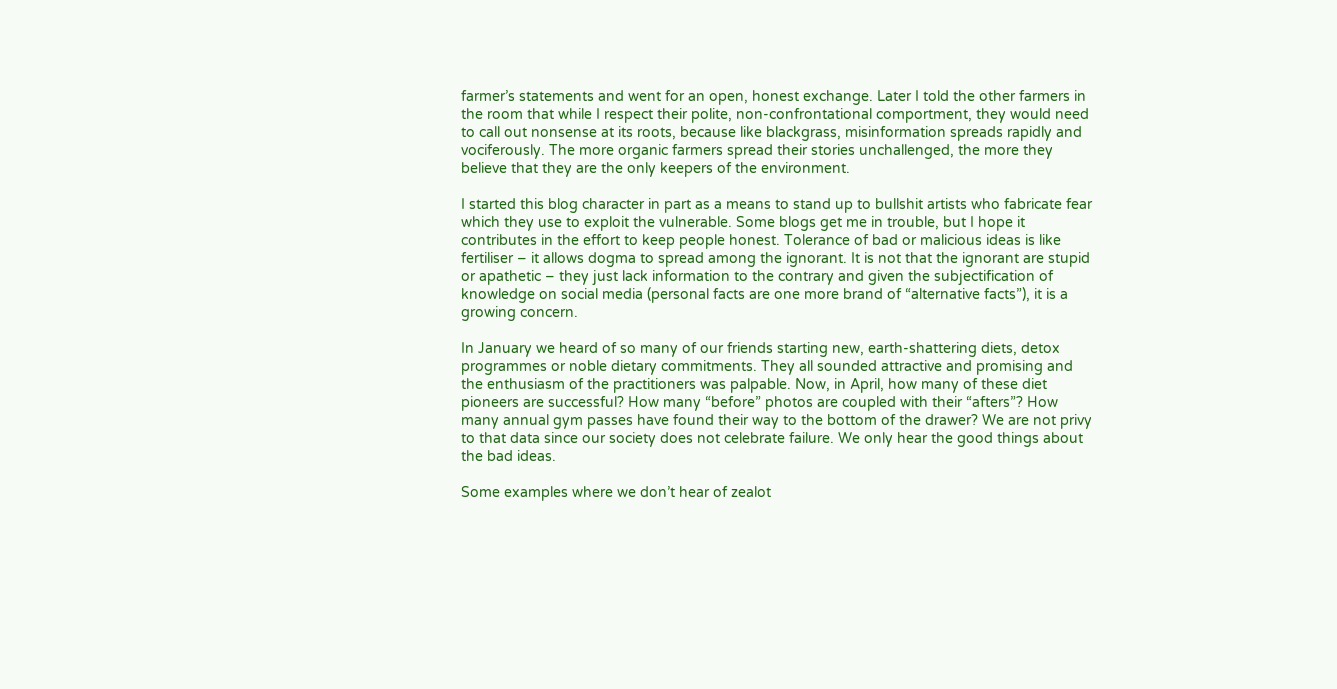farmer’s statements and went for an open, honest exchange. Later I told the other farmers in the room that while I respect their polite, non-confrontational comportment, they would need to call out nonsense at its roots, because like blackgrass, misinformation spreads rapidly and vociferously. The more organic farmers spread their stories unchallenged, the more they believe that they are the only keepers of the environment.

I started this blog character in part as a means to stand up to bullshit artists who fabricate fear which they use to exploit the vulnerable. Some blogs get me in trouble, but I hope it contributes in the effort to keep people honest. Tolerance of bad or malicious ideas is like fertiliser – it allows dogma to spread among the ignorant. It is not that the ignorant are stupid or apathetic – they just lack information to the contrary and given the subjectification of knowledge on social media (personal facts are one more brand of “alternative facts”), it is a growing concern.

In January we heard of so many of our friends starting new, earth-shattering diets, detox programmes or noble dietary commitments. They all sounded attractive and promising and the enthusiasm of the practitioners was palpable. Now, in April, how many of these diet pioneers are successful? How many “before” photos are coupled with their “afters”? How many annual gym passes have found their way to the bottom of the drawer? We are not privy to that data since our society does not celebrate failure. We only hear the good things about the bad ideas.

Some examples where we don’t hear of zealot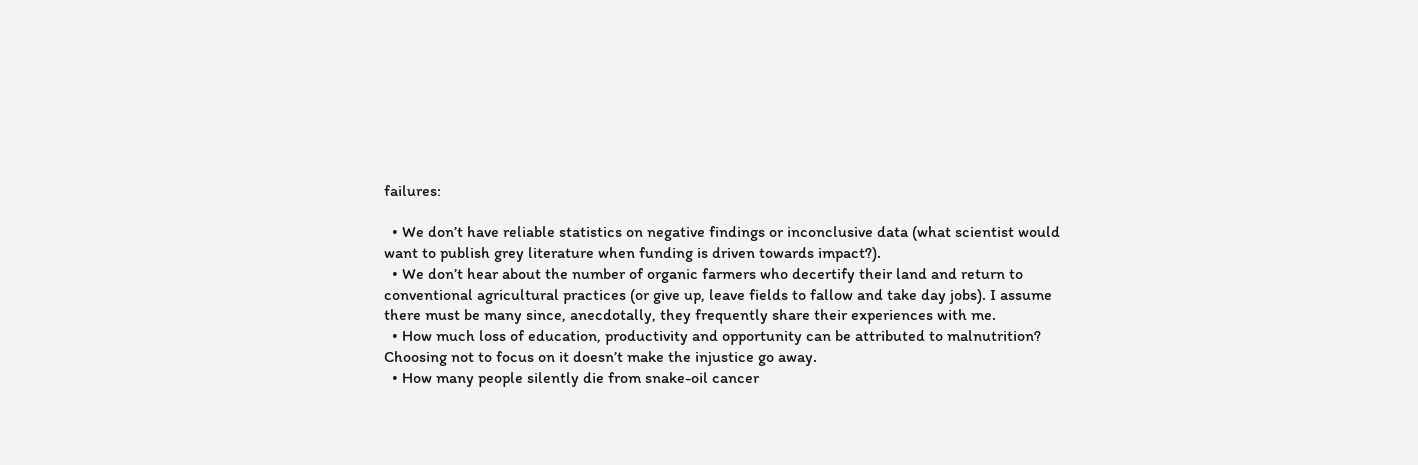failures:

  • We don’t have reliable statistics on negative findings or inconclusive data (what scientist would want to publish grey literature when funding is driven towards impact?).
  • We don’t hear about the number of organic farmers who decertify their land and return to conventional agricultural practices (or give up, leave fields to fallow and take day jobs). I assume there must be many since, anecdotally, they frequently share their experiences with me.
  • How much loss of education, productivity and opportunity can be attributed to malnutrition? Choosing not to focus on it doesn’t make the injustice go away.
  • How many people silently die from snake-oil cancer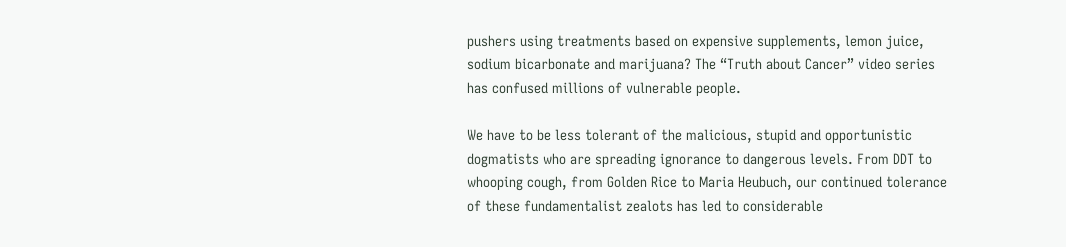pushers using treatments based on expensive supplements, lemon juice, sodium bicarbonate and marijuana? The “Truth about Cancer” video series has confused millions of vulnerable people.

We have to be less tolerant of the malicious, stupid and opportunistic dogmatists who are spreading ignorance to dangerous levels. From DDT to whooping cough, from Golden Rice to Maria Heubuch, our continued tolerance of these fundamentalist zealots has led to considerable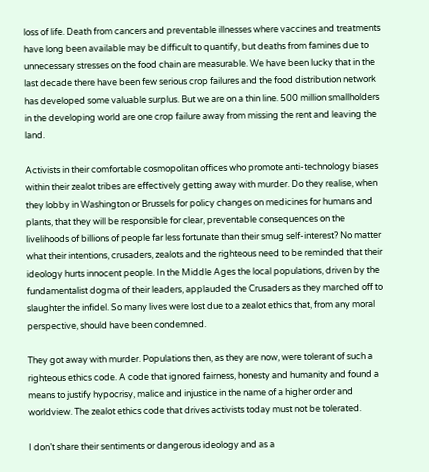loss of life. Death from cancers and preventable illnesses where vaccines and treatments have long been available may be difficult to quantify, but deaths from famines due to unnecessary stresses on the food chain are measurable. We have been lucky that in the last decade there have been few serious crop failures and the food distribution network has developed some valuable surplus. But we are on a thin line. 500 million smallholders in the developing world are one crop failure away from missing the rent and leaving the land.

Activists in their comfortable cosmopolitan offices who promote anti-technology biases within their zealot tribes are effectively getting away with murder. Do they realise, when they lobby in Washington or Brussels for policy changes on medicines for humans and plants, that they will be responsible for clear, preventable consequences on the livelihoods of billions of people far less fortunate than their smug self-interest? No matter what their intentions, crusaders, zealots and the righteous need to be reminded that their ideology hurts innocent people. In the Middle Ages the local populations, driven by the fundamentalist dogma of their leaders, applauded the Crusaders as they marched off to slaughter the infidel. So many lives were lost due to a zealot ethics that, from any moral perspective, should have been condemned.

They got away with murder. Populations then, as they are now, were tolerant of such a righteous ethics code. A code that ignored fairness, honesty and humanity and found a means to justify hypocrisy, malice and injustice in the name of a higher order and worldview. The zealot ethics code that drives activists today must not be tolerated.

I don’t share their sentiments or dangerous ideology and as a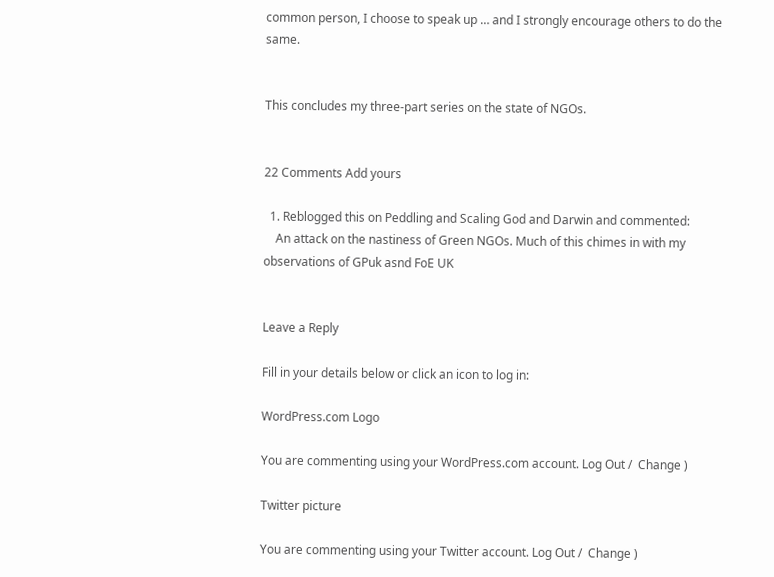common person, I choose to speak up … and I strongly encourage others to do the same.


This concludes my three-part series on the state of NGOs.


22 Comments Add yours

  1. Reblogged this on Peddling and Scaling God and Darwin and commented:
    An attack on the nastiness of Green NGOs. Much of this chimes in with my observations of GPuk asnd FoE UK


Leave a Reply

Fill in your details below or click an icon to log in:

WordPress.com Logo

You are commenting using your WordPress.com account. Log Out /  Change )

Twitter picture

You are commenting using your Twitter account. Log Out /  Change )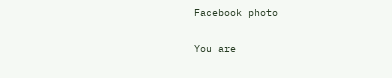Facebook photo

You are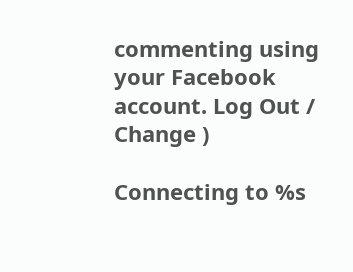commenting using your Facebook account. Log Out /  Change )

Connecting to %s